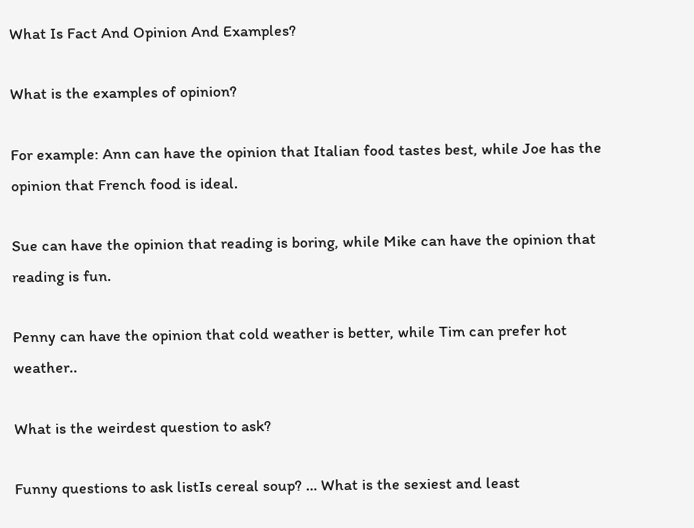What Is Fact And Opinion And Examples?

What is the examples of opinion?

For example: Ann can have the opinion that Italian food tastes best, while Joe has the opinion that French food is ideal.

Sue can have the opinion that reading is boring, while Mike can have the opinion that reading is fun.

Penny can have the opinion that cold weather is better, while Tim can prefer hot weather..

What is the weirdest question to ask?

Funny questions to ask listIs cereal soup? … What is the sexiest and least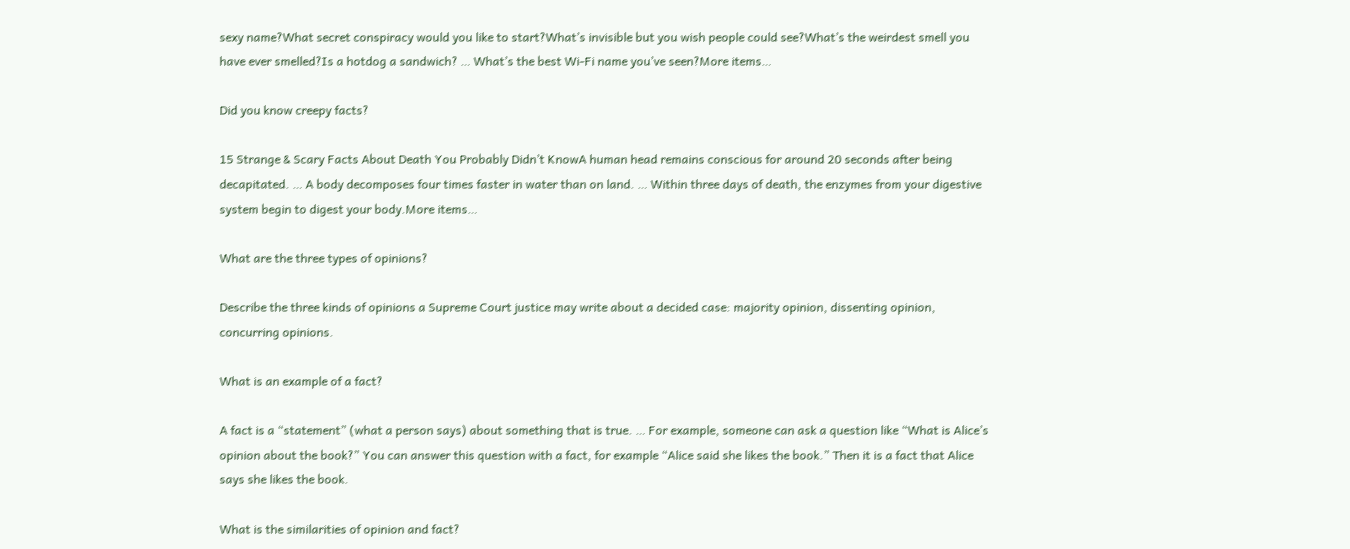sexy name?What secret conspiracy would you like to start?What’s invisible but you wish people could see?What’s the weirdest smell you have ever smelled?Is a hotdog a sandwich? … What’s the best Wi-Fi name you’ve seen?More items…

Did you know creepy facts?

15 Strange & Scary Facts About Death You Probably Didn’t KnowA human head remains conscious for around 20 seconds after being decapitated. … A body decomposes four times faster in water than on land. … Within three days of death, the enzymes from your digestive system begin to digest your body.More items…

What are the three types of opinions?

Describe the three kinds of opinions a Supreme Court justice may write about a decided case: majority opinion, dissenting opinion, concurring opinions.

What is an example of a fact?

A fact is a “statement” (what a person says) about something that is true. … For example, someone can ask a question like “What is Alice’s opinion about the book?” You can answer this question with a fact, for example “Alice said she likes the book.” Then it is a fact that Alice says she likes the book.

What is the similarities of opinion and fact?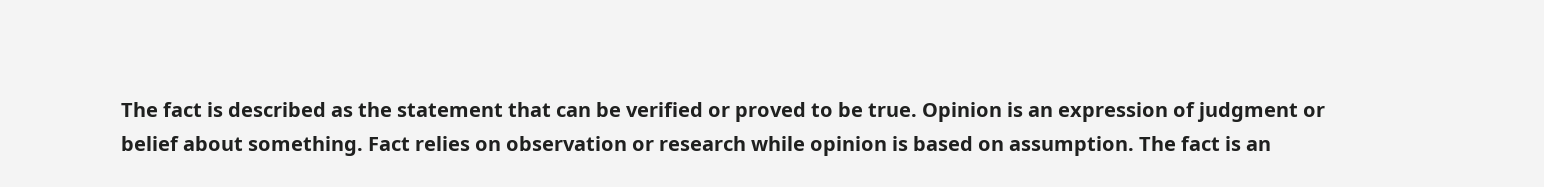The fact is described as the statement that can be verified or proved to be true. Opinion is an expression of judgment or belief about something. Fact relies on observation or research while opinion is based on assumption. The fact is an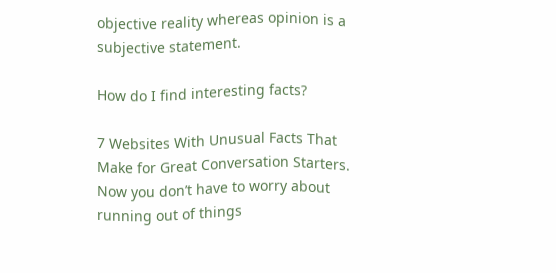objective reality whereas opinion is a subjective statement.

How do I find interesting facts?

7 Websites With Unusual Facts That Make for Great Conversation Starters. Now you don’t have to worry about running out of things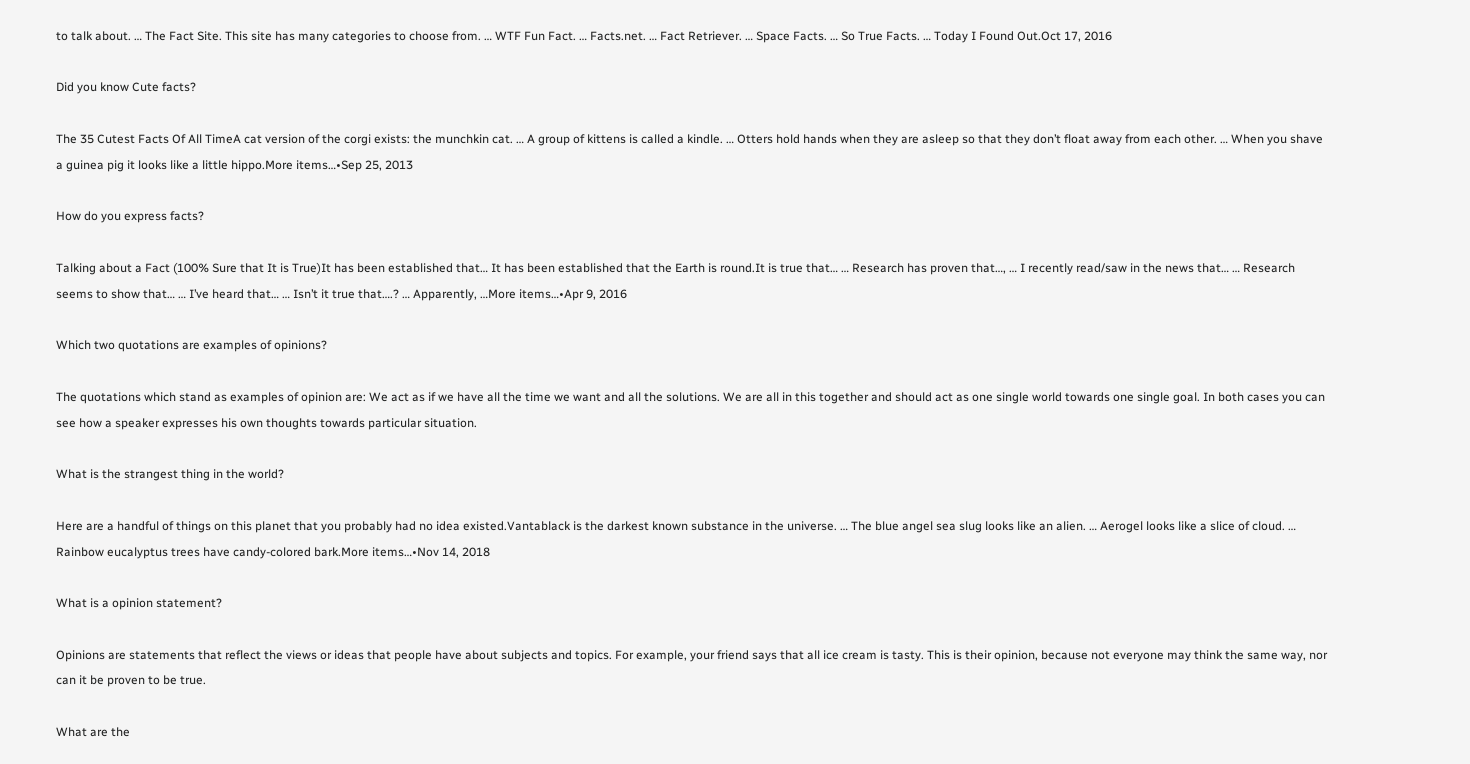to talk about. … The Fact Site. This site has many categories to choose from. … WTF Fun Fact. … Facts.net. … Fact Retriever. … Space Facts. … So True Facts. … Today I Found Out.Oct 17, 2016

Did you know Cute facts?

The 35 Cutest Facts Of All TimeA cat version of the corgi exists: the munchkin cat. … A group of kittens is called a kindle. … Otters hold hands when they are asleep so that they don’t float away from each other. … When you shave a guinea pig it looks like a little hippo.More items…•Sep 25, 2013

How do you express facts?

Talking about a Fact (100% Sure that It is True)It has been established that… It has been established that the Earth is round.It is true that… … Research has proven that…, … I recently read/saw in the news that… … Research seems to show that… … I’ve heard that… … Isn’t it true that….? … Apparently, …More items…•Apr 9, 2016

Which two quotations are examples of opinions?

The quotations which stand as examples of opinion are: We act as if we have all the time we want and all the solutions. We are all in this together and should act as one single world towards one single goal. In both cases you can see how a speaker expresses his own thoughts towards particular situation.

What is the strangest thing in the world?

Here are a handful of things on this planet that you probably had no idea existed.Vantablack is the darkest known substance in the universe. … The blue angel sea slug looks like an alien. … Aerogel looks like a slice of cloud. … Rainbow eucalyptus trees have candy-colored bark.More items…•Nov 14, 2018

What is a opinion statement?

Opinions are statements that reflect the views or ideas that people have about subjects and topics. For example, your friend says that all ice cream is tasty. This is their opinion, because not everyone may think the same way, nor can it be proven to be true.

What are the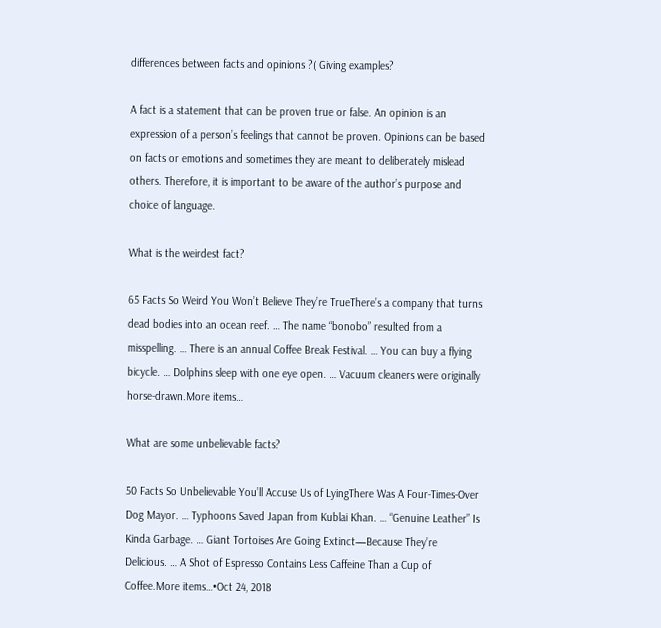differences between facts and opinions ?( Giving examples?

A fact is a statement that can be proven true or false. An opinion is an expression of a person’s feelings that cannot be proven. Opinions can be based on facts or emotions and sometimes they are meant to deliberately mislead others. Therefore, it is important to be aware of the author’s purpose and choice of language.

What is the weirdest fact?

65 Facts So Weird You Won’t Believe They’re TrueThere’s a company that turns dead bodies into an ocean reef. … The name “bonobo” resulted from a misspelling. … There is an annual Coffee Break Festival. … You can buy a flying bicycle. … Dolphins sleep with one eye open. … Vacuum cleaners were originally horse-drawn.More items…

What are some unbelievable facts?

50 Facts So Unbelievable You’ll Accuse Us of LyingThere Was A Four-Times-Over Dog Mayor. … Typhoons Saved Japan from Kublai Khan. … “Genuine Leather” Is Kinda Garbage. … Giant Tortoises Are Going Extinct—Because They’re Delicious. … A Shot of Espresso Contains Less Caffeine Than a Cup of Coffee.More items…•Oct 24, 2018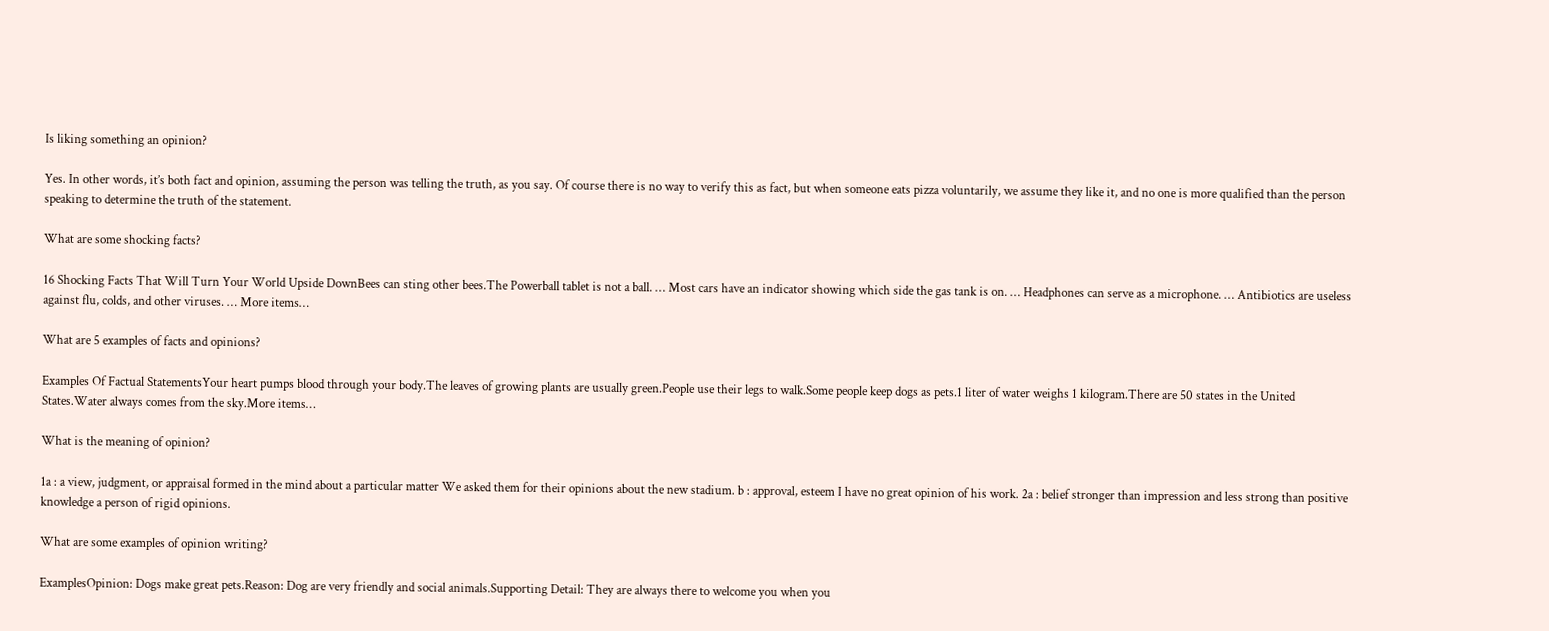Is liking something an opinion?

Yes. In other words, it’s both fact and opinion, assuming the person was telling the truth, as you say. Of course there is no way to verify this as fact, but when someone eats pizza voluntarily, we assume they like it, and no one is more qualified than the person speaking to determine the truth of the statement.

What are some shocking facts?

16 Shocking Facts That Will Turn Your World Upside DownBees can sting other bees.The Powerball tablet is not a ball. … Most cars have an indicator showing which side the gas tank is on. … Headphones can serve as a microphone. … Antibiotics are useless against flu, colds, and other viruses. … More items…

What are 5 examples of facts and opinions?

Examples Of Factual StatementsYour heart pumps blood through your body.The leaves of growing plants are usually green.People use their legs to walk.Some people keep dogs as pets.1 liter of water weighs 1 kilogram.There are 50 states in the United States.Water always comes from the sky.More items…

What is the meaning of opinion?

1a : a view, judgment, or appraisal formed in the mind about a particular matter We asked them for their opinions about the new stadium. b : approval, esteem I have no great opinion of his work. 2a : belief stronger than impression and less strong than positive knowledge a person of rigid opinions.

What are some examples of opinion writing?

ExamplesOpinion: Dogs make great pets.Reason: Dog are very friendly and social animals.Supporting Detail: They are always there to welcome you when you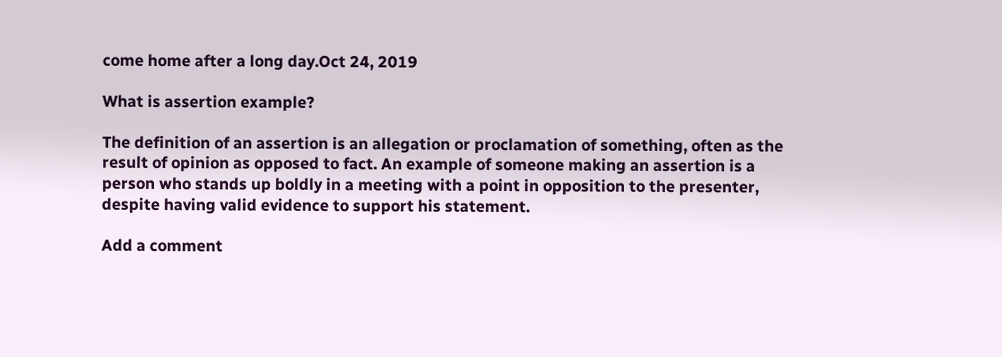come home after a long day.Oct 24, 2019

What is assertion example?

The definition of an assertion is an allegation or proclamation of something, often as the result of opinion as opposed to fact. An example of someone making an assertion is a person who stands up boldly in a meeting with a point in opposition to the presenter, despite having valid evidence to support his statement.

Add a comment